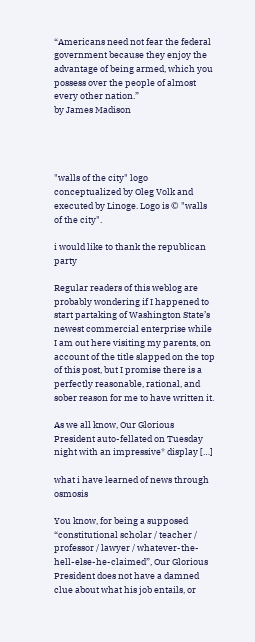“Americans need not fear the federal government because they enjoy the advantage of being armed, which you possess over the people of almost every other nation.”
by James Madison




"walls of the city" logo conceptualized by Oleg Volk and executed by Linoge. Logo is © "walls of the city".

i would like to thank the republican party

Regular readers of this weblog are probably wondering if I happened to start partaking of Washington State’s newest commercial enterprise while I am out here visiting my parents, on account of the title slapped on the top of this post, but I promise there is a perfectly reasonable, rational, and sober reason for me to have written it.

As we all know, Our Glorious President auto-fellated on Tuesday night with an impressive* display […]

what i have learned of news through osmosis

You know, for being a supposed “constitutional scholar / teacher / professor / lawyer / whatever-the-hell-else-he-claimed”, Our Glorious President does not have a damned clue about what his job entails, or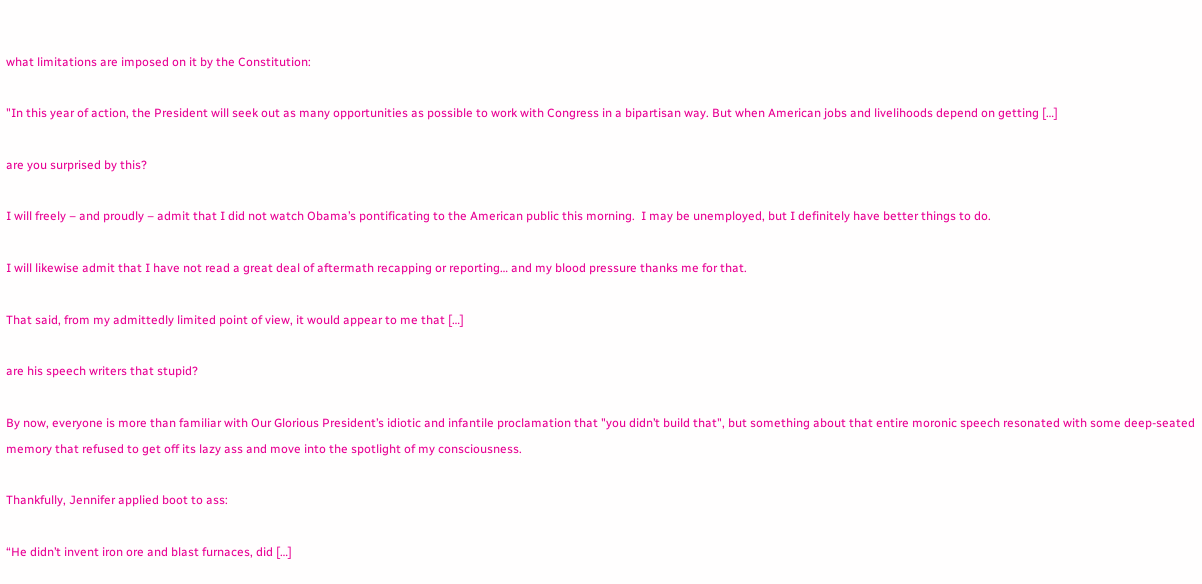what limitations are imposed on it by the Constitution:

"In this year of action, the President will seek out as many opportunities as possible to work with Congress in a bipartisan way. But when American jobs and livelihoods depend on getting […]

are you surprised by this?

I will freely – and proudly – admit that I did not watch Obama’s pontificating to the American public this morning.  I may be unemployed, but I definitely have better things to do.

I will likewise admit that I have not read a great deal of aftermath recapping or reporting… and my blood pressure thanks me for that.

That said, from my admittedly limited point of view, it would appear to me that […]

are his speech writers that stupid?

By now, everyone is more than familiar with Our Glorious President’s idiotic and infantile proclamation that "you didn’t build that", but something about that entire moronic speech resonated with some deep-seated memory that refused to get off its lazy ass and move into the spotlight of my consciousness.

Thankfully, Jennifer applied boot to ass:

“He didn’t invent iron ore and blast furnaces, did […]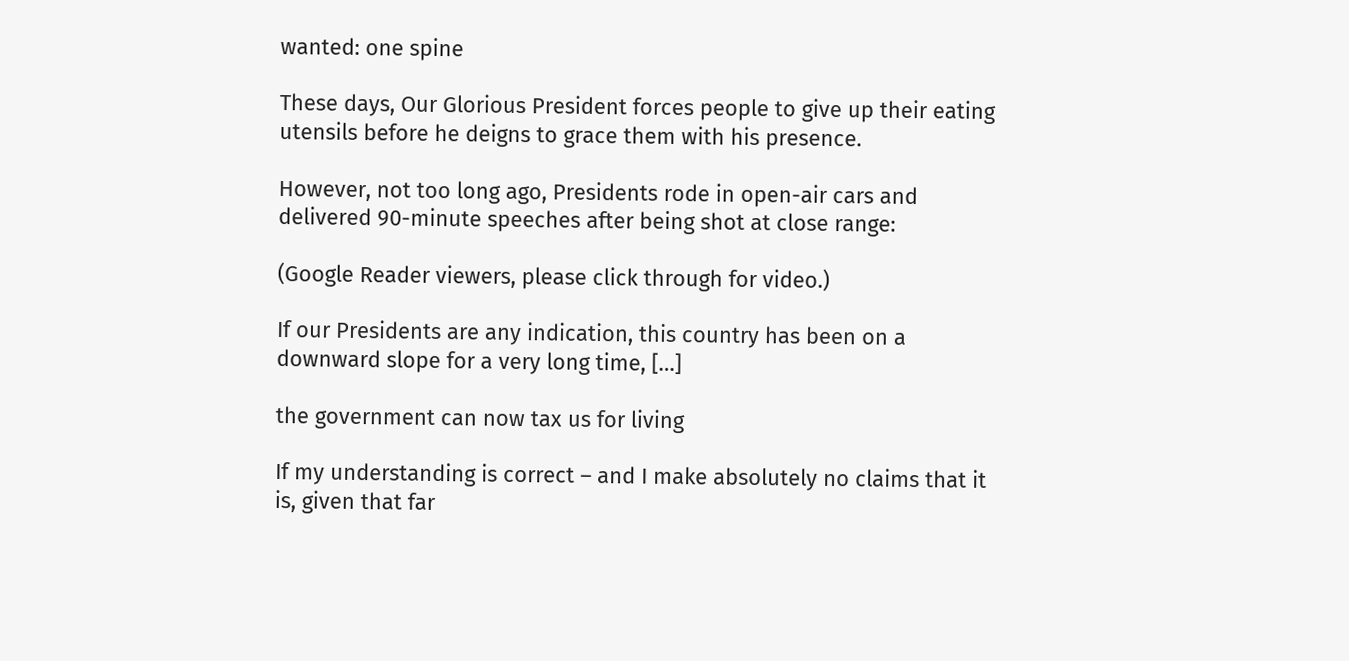wanted: one spine

These days, Our Glorious President forces people to give up their eating utensils before he deigns to grace them with his presence.

However, not too long ago, Presidents rode in open-air cars and delivered 90-minute speeches after being shot at close range:

(Google Reader viewers, please click through for video.)

If our Presidents are any indication, this country has been on a downward slope for a very long time, […]

the government can now tax us for living

If my understanding is correct – and I make absolutely no claims that it is, given that far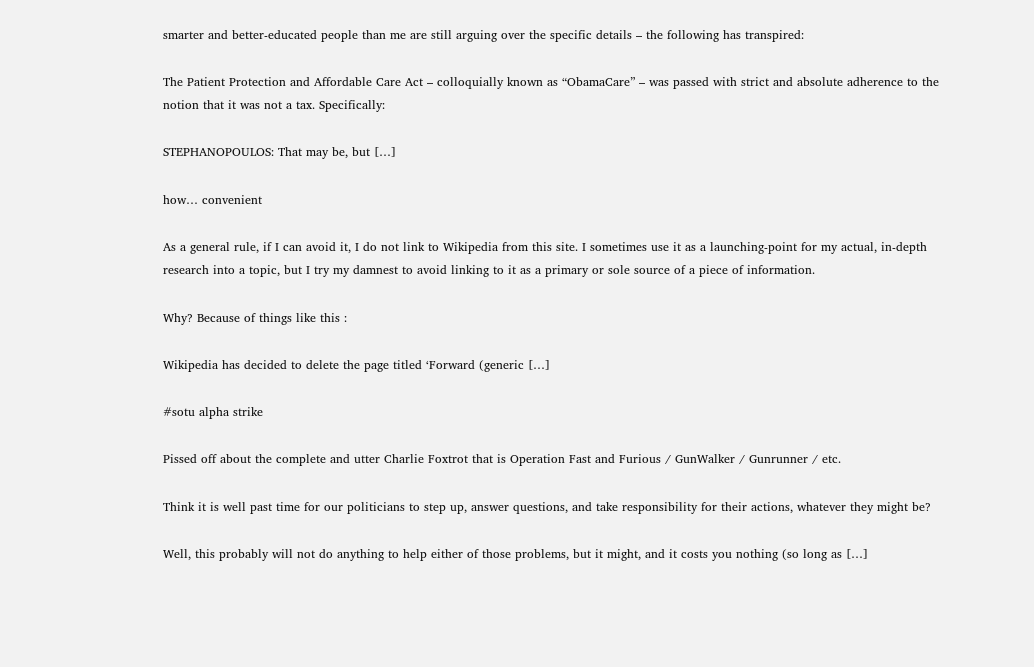smarter and better-educated people than me are still arguing over the specific details – the following has transpired:

The Patient Protection and Affordable Care Act – colloquially known as “ObamaCare” – was passed with strict and absolute adherence to the notion that it was not a tax. Specifically:

STEPHANOPOULOS: That may be, but […]

how… convenient

As a general rule, if I can avoid it, I do not link to Wikipedia from this site. I sometimes use it as a launching-point for my actual, in-depth research into a topic, but I try my damnest to avoid linking to it as a primary or sole source of a piece of information.

Why? Because of things like this :

Wikipedia has decided to delete the page titled ‘Forward (generic […]

#sotu alpha strike

Pissed off about the complete and utter Charlie Foxtrot that is Operation Fast and Furious / GunWalker / Gunrunner / etc.

Think it is well past time for our politicians to step up, answer questions, and take responsibility for their actions, whatever they might be?

Well, this probably will not do anything to help either of those problems, but it might, and it costs you nothing (so long as […]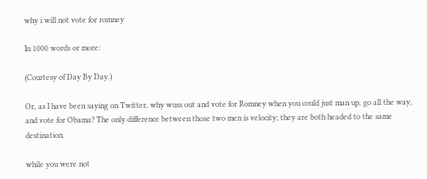why i will not vote for romney

In 1000 words or more:

(Courtesy of Day By Day.)

Or, as I have been saying on Twitter, why wuss out and vote for Romney when you could just man up, go all the way, and vote for Obama? The only difference between those two men is velocity; they are both headed to the same destination.

while you were not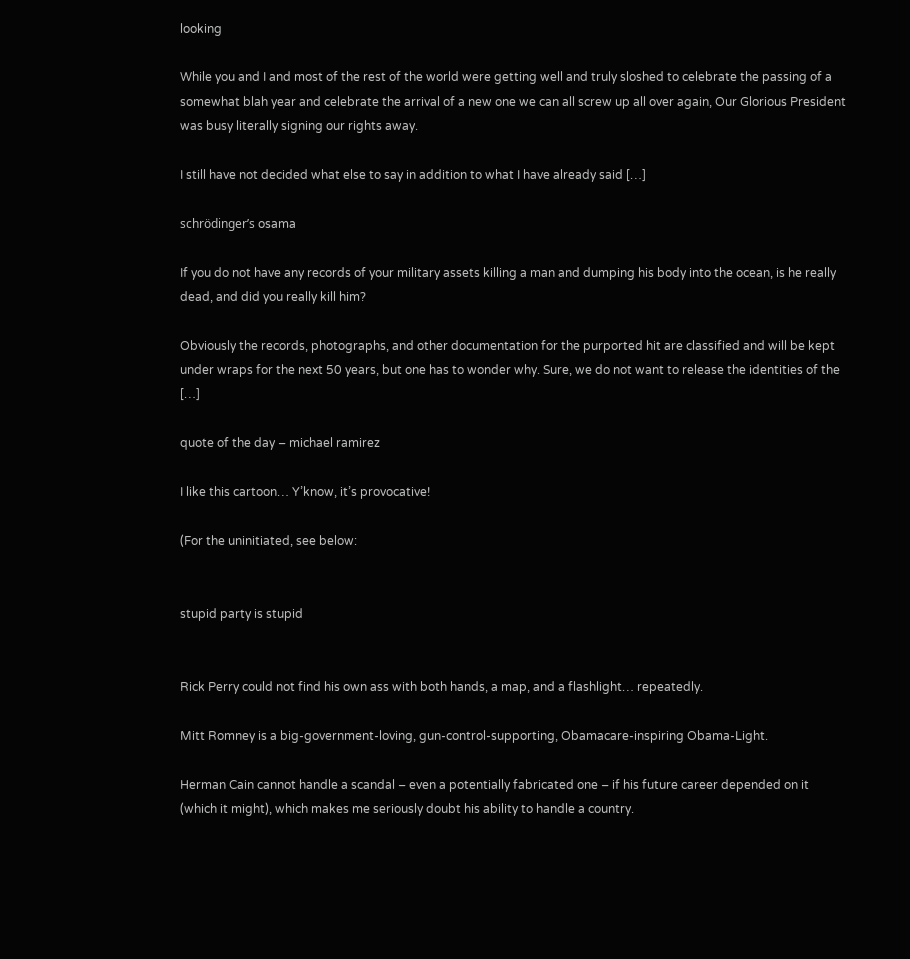looking

While you and I and most of the rest of the world were getting well and truly sloshed to celebrate the passing of a somewhat blah year and celebrate the arrival of a new one we can all screw up all over again, Our Glorious President was busy literally signing our rights away.

I still have not decided what else to say in addition to what I have already said […]

schrödinger’s osama

If you do not have any records of your military assets killing a man and dumping his body into the ocean, is he really dead, and did you really kill him?

Obviously the records, photographs, and other documentation for the purported hit are classified and will be kept under wraps for the next 50 years, but one has to wonder why. Sure, we do not want to release the identities of the […]

quote of the day – michael ramirez

I like this cartoon… Y’know, it’s provocative!

(For the uninitiated, see below:


stupid party is stupid


Rick Perry could not find his own ass with both hands, a map, and a flashlight… repeatedly.

Mitt Romney is a big-government-loving, gun-control-supporting, Obamacare-inspiring Obama-Light.

Herman Cain cannot handle a scandal – even a potentially fabricated one – if his future career depended on it (which it might), which makes me seriously doubt his ability to handle a country.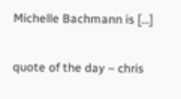Michelle Bachmann is […]

quote of the day – chris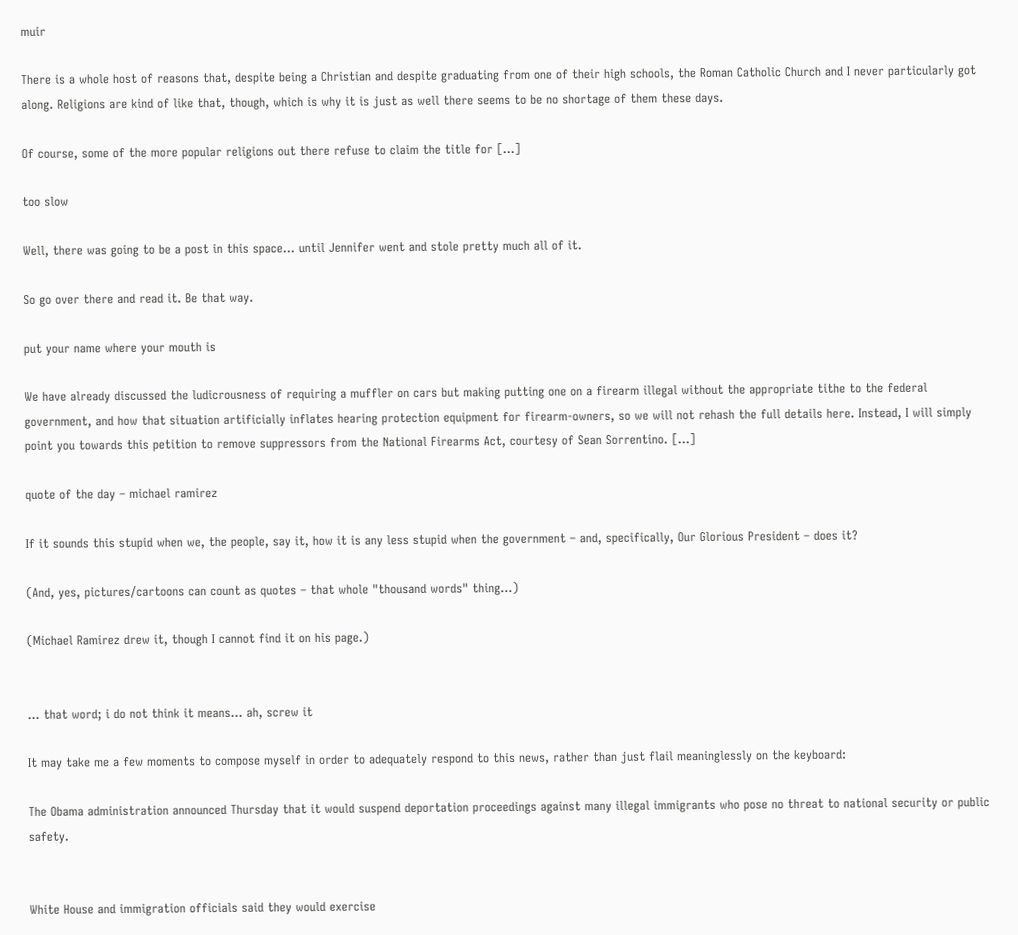muir

There is a whole host of reasons that, despite being a Christian and despite graduating from one of their high schools, the Roman Catholic Church and I never particularly got along. Religions are kind of like that, though, which is why it is just as well there seems to be no shortage of them these days.

Of course, some of the more popular religions out there refuse to claim the title for […]

too slow

Well, there was going to be a post in this space… until Jennifer went and stole pretty much all of it.

So go over there and read it. Be that way.

put your name where your mouth is

We have already discussed the ludicrousness of requiring a muffler on cars but making putting one on a firearm illegal without the appropriate tithe to the federal government, and how that situation artificially inflates hearing protection equipment for firearm-owners, so we will not rehash the full details here. Instead, I will simply point you towards this petition to remove suppressors from the National Firearms Act, courtesy of Sean Sorrentino. […]

quote of the day – michael ramirez

If it sounds this stupid when we, the people, say it, how it is any less stupid when the government – and, specifically, Our Glorious President – does it?

(And, yes, pictures/cartoons can count as quotes – that whole "thousand words" thing…)

(Michael Ramirez drew it, though I cannot find it on his page.)


… that word; i do not think it means… ah, screw it

It may take me a few moments to compose myself in order to adequately respond to this news, rather than just flail meaninglessly on the keyboard:

The Obama administration announced Thursday that it would suspend deportation proceedings against many illegal immigrants who pose no threat to national security or public safety.


White House and immigration officials said they would exercise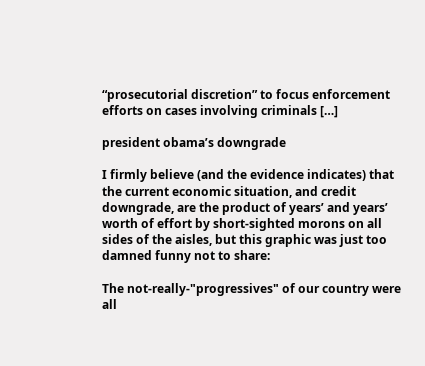“prosecutorial discretion” to focus enforcement efforts on cases involving criminals […]

president obama’s downgrade

I firmly believe (and the evidence indicates) that the current economic situation, and credit downgrade, are the product of years’ and years’ worth of effort by short-sighted morons on all sides of the aisles, but this graphic was just too damned funny not to share:

The not-really-"progressives" of our country were all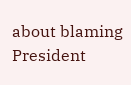about blaming President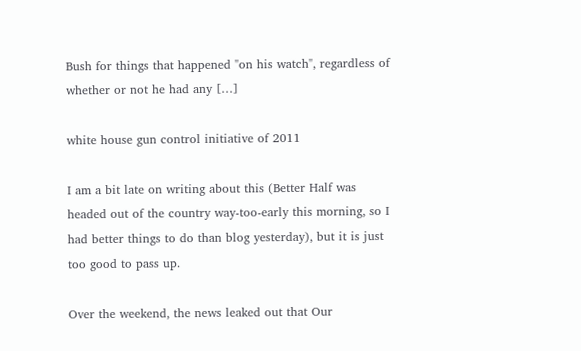Bush for things that happened "on his watch", regardless of whether or not he had any […]

white house gun control initiative of 2011

I am a bit late on writing about this (Better Half was headed out of the country way-too-early this morning, so I had better things to do than blog yesterday), but it is just too good to pass up.

Over the weekend, the news leaked out that Our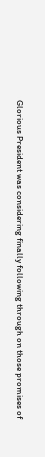Glorious President was considering finally following through on those promises of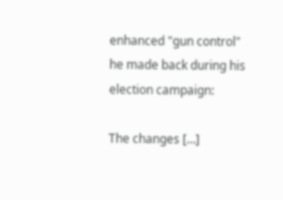enhanced "gun control" he made back during his election campaign:

The changes […]